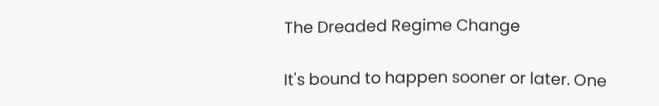The Dreaded Regime Change

It's bound to happen sooner or later. One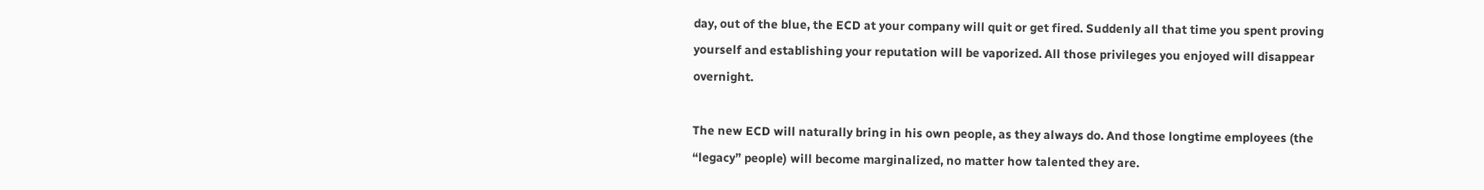day, out of the blue, the ECD at your company will quit or get fired. Suddenly all that time you spent proving yourself and establishing your reputation will be vaporized. All those privileges you enjoyed will disappear overnight.

The new ECD will naturally bring in his own people, as they always do. And those longtime employees (the “legacy” people) will become marginalized, no matter how talented they are.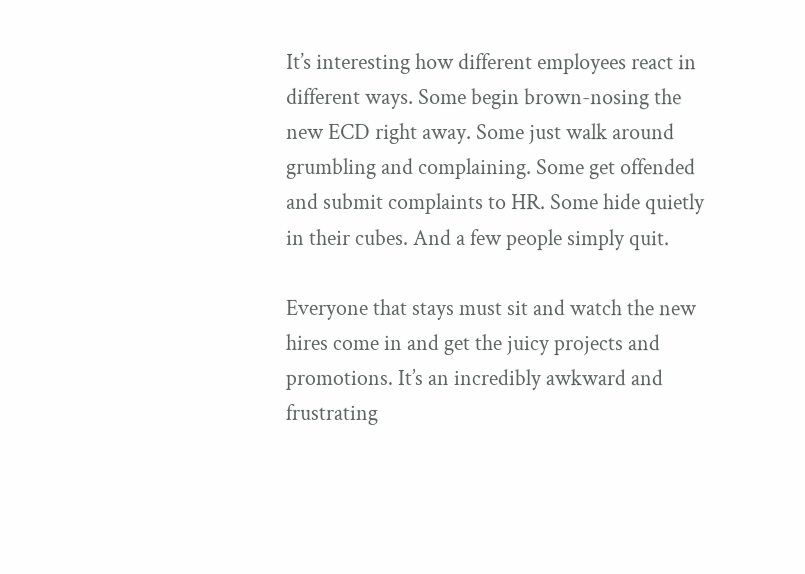It’s interesting how different employees react in different ways. Some begin brown-nosing the new ECD right away. Some just walk around grumbling and complaining. Some get offended and submit complaints to HR. Some hide quietly in their cubes. And a few people simply quit.

Everyone that stays must sit and watch the new hires come in and get the juicy projects and promotions. It’s an incredibly awkward and frustrating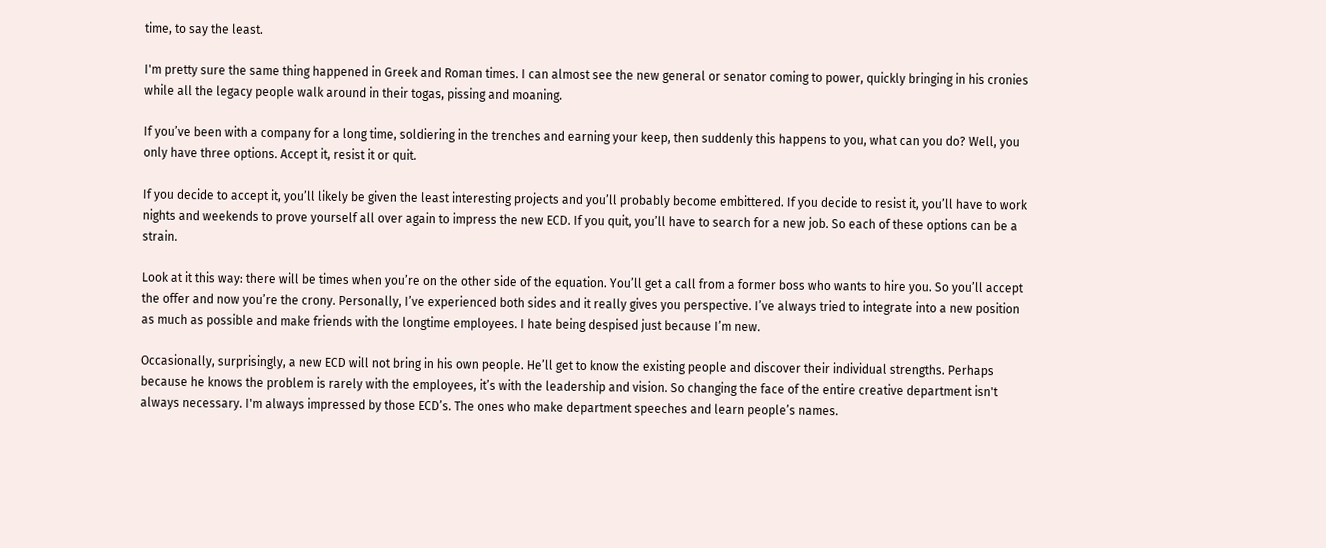time, to say the least.

I'm pretty sure the same thing happened in Greek and Roman times. I can almost see the new general or senator coming to power, quickly bringing in his cronies while all the legacy people walk around in their togas, pissing and moaning.

If you’ve been with a company for a long time, soldiering in the trenches and earning your keep, then suddenly this happens to you, what can you do? Well, you only have three options. Accept it, resist it or quit.

If you decide to accept it, you’ll likely be given the least interesting projects and you’ll probably become embittered. If you decide to resist it, you’ll have to work nights and weekends to prove yourself all over again to impress the new ECD. If you quit, you’ll have to search for a new job. So each of these options can be a strain.

Look at it this way: there will be times when you’re on the other side of the equation. You’ll get a call from a former boss who wants to hire you. So you’ll accept the offer and now you’re the crony. Personally, I’ve experienced both sides and it really gives you perspective. I’ve always tried to integrate into a new position as much as possible and make friends with the longtime employees. I hate being despised just because I’m new.

Occasionally, surprisingly, a new ECD will not bring in his own people. He’ll get to know the existing people and discover their individual strengths. Perhaps because he knows the problem is rarely with the employees, it’s with the leadership and vision. So changing the face of the entire creative department isn't always necessary. I'm always impressed by those ECD’s. The ones who make department speeches and learn people’s names.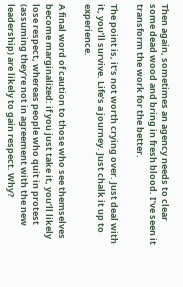Then again, sometimes an agency needs to clear some dead wood and bring in fresh blood. I’ve seen it transform the work for the better.

The point is, it’s not worth crying over. Just deal with it, you’ll survive. Life’s a journey. Just chalk it up to experience.

A final word of caution to those who see themselves become marginalized: if you just take it, you’ll likely lose respect, whereas people who quit in protest (assuming they’re not in agreement with the new leadership) are likely to gain respect. Why?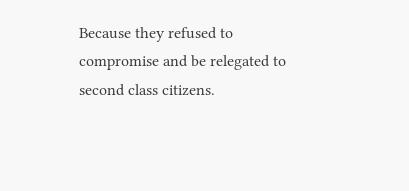Because they refused to compromise and be relegated to second class citizens.